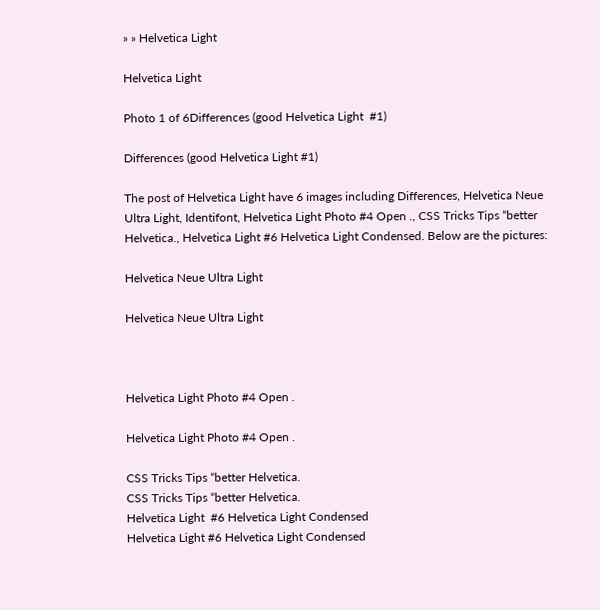» » Helvetica Light

Helvetica Light

Photo 1 of 6Differences (good Helvetica Light  #1)

Differences (good Helvetica Light #1)

The post of Helvetica Light have 6 images including Differences, Helvetica Neue Ultra Light, Identifont, Helvetica Light Photo #4 Open ., CSS Tricks Tips “better Helvetica., Helvetica Light #6 Helvetica Light Condensed. Below are the pictures:

Helvetica Neue Ultra Light

Helvetica Neue Ultra Light



Helvetica Light Photo #4 Open .

Helvetica Light Photo #4 Open .

CSS Tricks Tips “better Helvetica.
CSS Tricks Tips “better Helvetica.
Helvetica Light  #6 Helvetica Light Condensed
Helvetica Light #6 Helvetica Light Condensed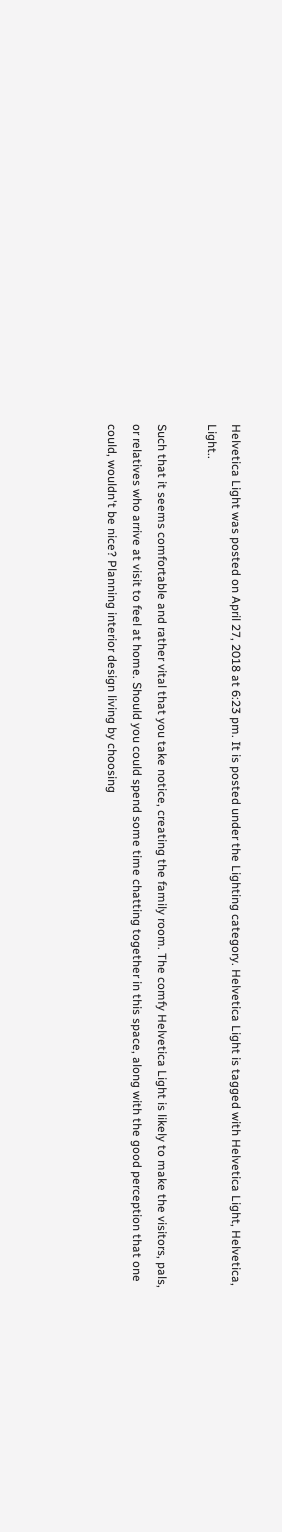Helvetica Light was posted on April 27, 2018 at 6:23 pm. It is posted under the Lighting category. Helvetica Light is tagged with Helvetica Light, Helvetica, Light..

Such that it seems comfortable and rather vital that you take notice, creating the family room. The comfy Helvetica Light is likely to make the visitors, pals, or relatives who arrive at visit to feel at home. Should you could spend some time chatting together in this space, along with the good perception that one could, wouldn't be nice? Planning interior design living by choosing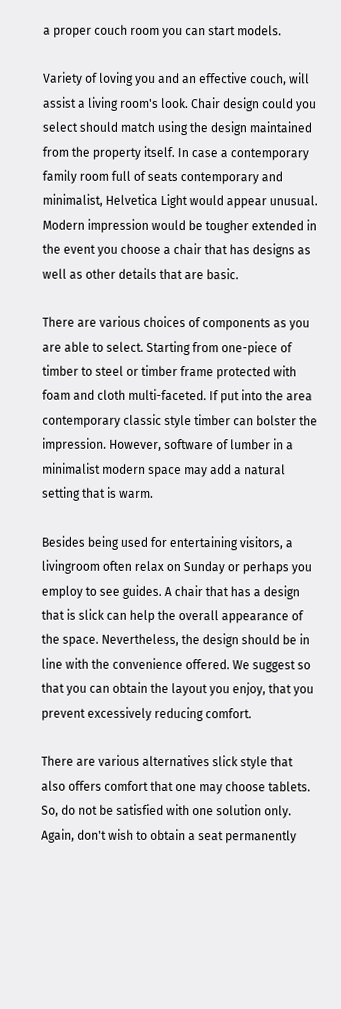a proper couch room you can start models.

Variety of loving you and an effective couch, will assist a living room's look. Chair design could you select should match using the design maintained from the property itself. In case a contemporary family room full of seats contemporary and minimalist, Helvetica Light would appear unusual. Modern impression would be tougher extended in the event you choose a chair that has designs as well as other details that are basic.

There are various choices of components as you are able to select. Starting from one-piece of timber to steel or timber frame protected with foam and cloth multi-faceted. If put into the area contemporary classic style timber can bolster the impression. However, software of lumber in a minimalist modern space may add a natural setting that is warm.

Besides being used for entertaining visitors, a livingroom often relax on Sunday or perhaps you employ to see guides. A chair that has a design that is slick can help the overall appearance of the space. Nevertheless, the design should be in line with the convenience offered. We suggest so that you can obtain the layout you enjoy, that you prevent excessively reducing comfort.

There are various alternatives slick style that also offers comfort that one may choose tablets. So, do not be satisfied with one solution only. Again, don't wish to obtain a seat permanently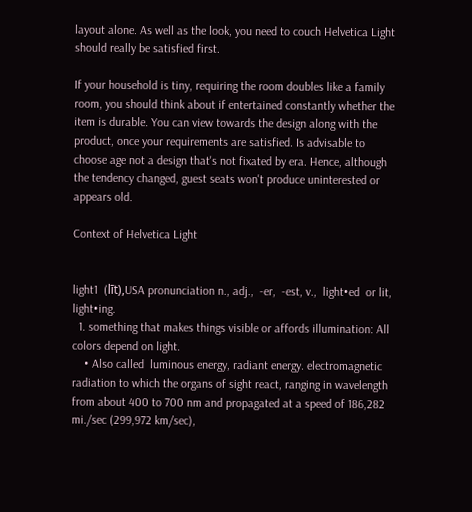layout alone. As well as the look, you need to couch Helvetica Light should really be satisfied first.

If your household is tiny, requiring the room doubles like a family room, you should think about if entertained constantly whether the item is durable. You can view towards the design along with the product, once your requirements are satisfied. Is advisable to choose age not a design that's not fixated by era. Hence, although the tendency changed, guest seats won't produce uninterested or appears old.

Context of Helvetica Light


light1  (līt),USA pronunciation n., adj.,  -er,  -est, v.,  light•ed  or lit, light•ing.
  1. something that makes things visible or affords illumination: All colors depend on light.
    • Also called  luminous energy, radiant energy. electromagnetic radiation to which the organs of sight react, ranging in wavelength from about 400 to 700 nm and propagated at a speed of 186,282 mi./sec (299,972 km/sec),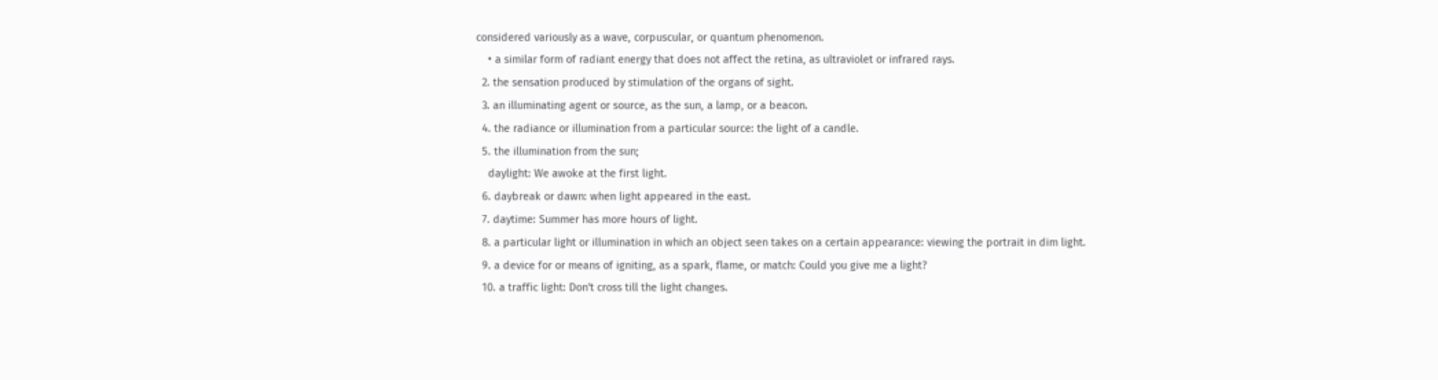considered variously as a wave, corpuscular, or quantum phenomenon.
    • a similar form of radiant energy that does not affect the retina, as ultraviolet or infrared rays.
  2. the sensation produced by stimulation of the organs of sight.
  3. an illuminating agent or source, as the sun, a lamp, or a beacon.
  4. the radiance or illumination from a particular source: the light of a candle.
  5. the illumination from the sun;
    daylight: We awoke at the first light.
  6. daybreak or dawn: when light appeared in the east.
  7. daytime: Summer has more hours of light.
  8. a particular light or illumination in which an object seen takes on a certain appearance: viewing the portrait in dim light.
  9. a device for or means of igniting, as a spark, flame, or match: Could you give me a light?
  10. a traffic light: Don't cross till the light changes.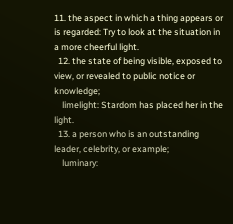11. the aspect in which a thing appears or is regarded: Try to look at the situation in a more cheerful light.
  12. the state of being visible, exposed to view, or revealed to public notice or knowledge;
    limelight: Stardom has placed her in the light.
  13. a person who is an outstanding leader, celebrity, or example;
    luminary: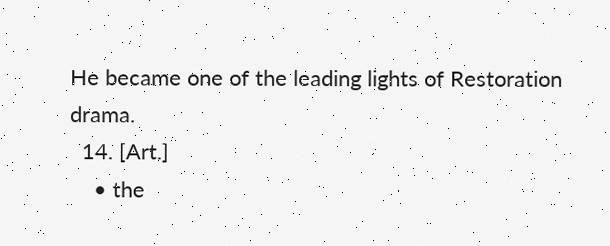He became one of the leading lights of Restoration drama.
  14. [Art.]
    • the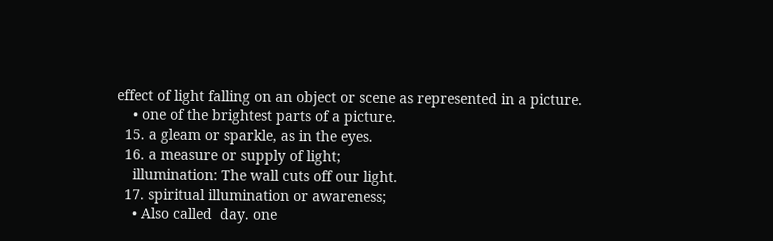effect of light falling on an object or scene as represented in a picture.
    • one of the brightest parts of a picture.
  15. a gleam or sparkle, as in the eyes.
  16. a measure or supply of light;
    illumination: The wall cuts off our light.
  17. spiritual illumination or awareness;
    • Also called  day. one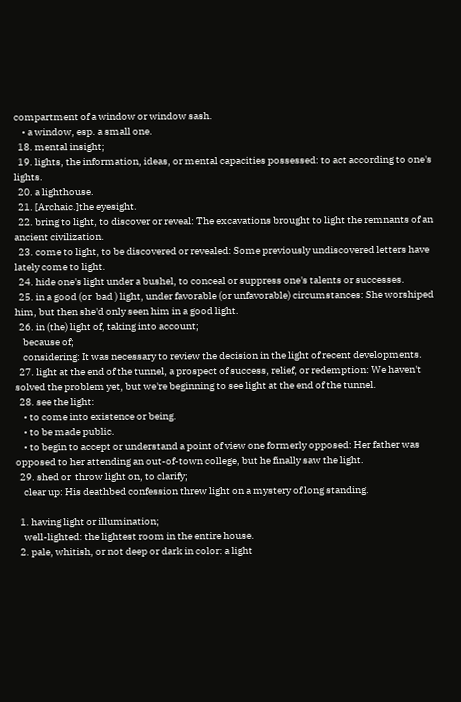compartment of a window or window sash.
    • a window, esp. a small one.
  18. mental insight;
  19. lights, the information, ideas, or mental capacities possessed: to act according to one's lights.
  20. a lighthouse.
  21. [Archaic.]the eyesight.
  22. bring to light, to discover or reveal: The excavations brought to light the remnants of an ancient civilization.
  23. come to light, to be discovered or revealed: Some previously undiscovered letters have lately come to light.
  24. hide one's light under a bushel, to conceal or suppress one's talents or successes.
  25. in a good (or  bad ) light, under favorable (or unfavorable) circumstances: She worshiped him, but then she'd only seen him in a good light.
  26. in (the) light of, taking into account;
    because of;
    considering: It was necessary to review the decision in the light of recent developments.
  27. light at the end of the tunnel, a prospect of success, relief, or redemption: We haven't solved the problem yet, but we're beginning to see light at the end of the tunnel.
  28. see the light:
    • to come into existence or being.
    • to be made public.
    • to begin to accept or understand a point of view one formerly opposed: Her father was opposed to her attending an out-of-town college, but he finally saw the light.
  29. shed or  throw light on, to clarify;
    clear up: His deathbed confession threw light on a mystery of long standing.

  1. having light or illumination;
    well-lighted: the lightest room in the entire house.
  2. pale, whitish, or not deep or dark in color: a light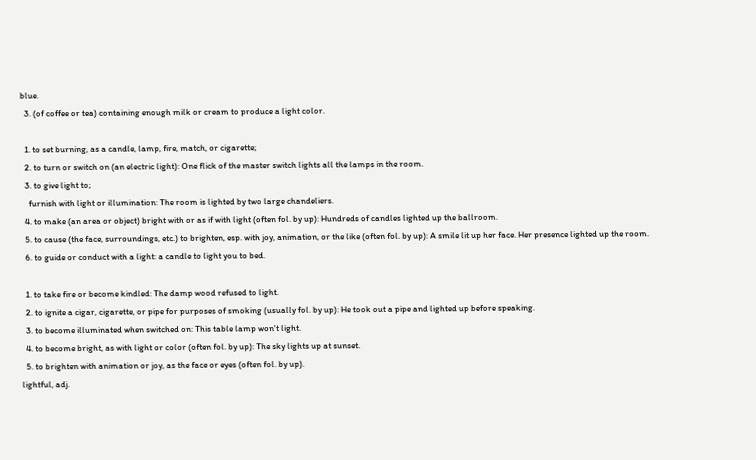blue.
  3. (of coffee or tea) containing enough milk or cream to produce a light color.

  1. to set burning, as a candle, lamp, fire, match, or cigarette;
  2. to turn or switch on (an electric light): One flick of the master switch lights all the lamps in the room.
  3. to give light to;
    furnish with light or illumination: The room is lighted by two large chandeliers.
  4. to make (an area or object) bright with or as if with light (often fol. by up): Hundreds of candles lighted up the ballroom.
  5. to cause (the face, surroundings, etc.) to brighten, esp. with joy, animation, or the like (often fol. by up): A smile lit up her face. Her presence lighted up the room.
  6. to guide or conduct with a light: a candle to light you to bed.

  1. to take fire or become kindled: The damp wood refused to light.
  2. to ignite a cigar, cigarette, or pipe for purposes of smoking (usually fol. by up): He took out a pipe and lighted up before speaking.
  3. to become illuminated when switched on: This table lamp won't light.
  4. to become bright, as with light or color (often fol. by up): The sky lights up at sunset.
  5. to brighten with animation or joy, as the face or eyes (often fol. by up).
lightful, adj.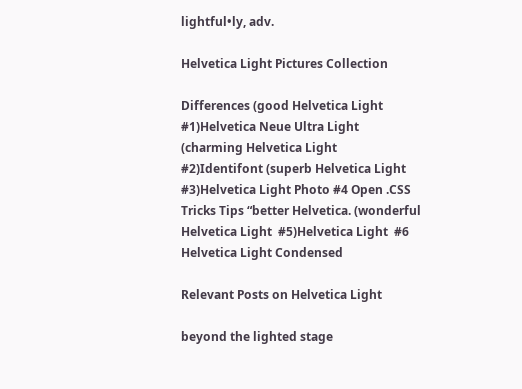lightful•ly, adv.

Helvetica Light Pictures Collection

Differences (good Helvetica Light  #1)Helvetica Neue Ultra Light (charming Helvetica Light  #2)Identifont (superb Helvetica Light  #3)Helvetica Light Photo #4 Open .CSS Tricks Tips “better Helvetica. (wonderful Helvetica Light  #5)Helvetica Light  #6 Helvetica Light Condensed

Relevant Posts on Helvetica Light

beyond the lighted stage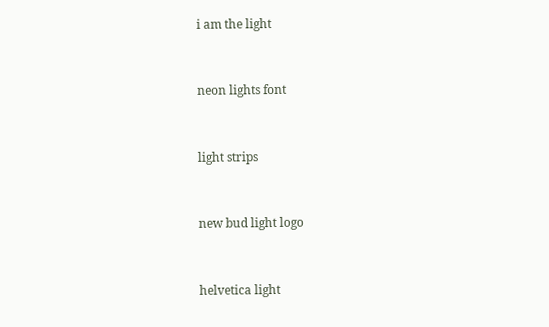i am the light


neon lights font


light strips


new bud light logo


helvetica light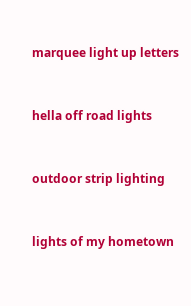marquee light up letters


hella off road lights


outdoor strip lighting


lights of my hometown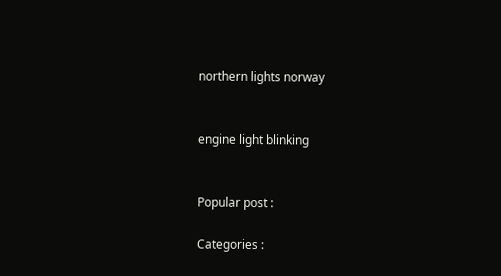northern lights norway


engine light blinking


Popular post :

Categories :